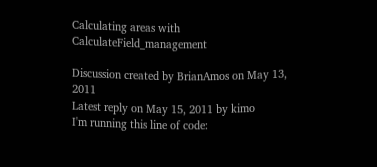Calculating areas with CalculateField_management

Discussion created by BrianAmos on May 13, 2011
Latest reply on May 15, 2011 by kimo
I'm running this line of code: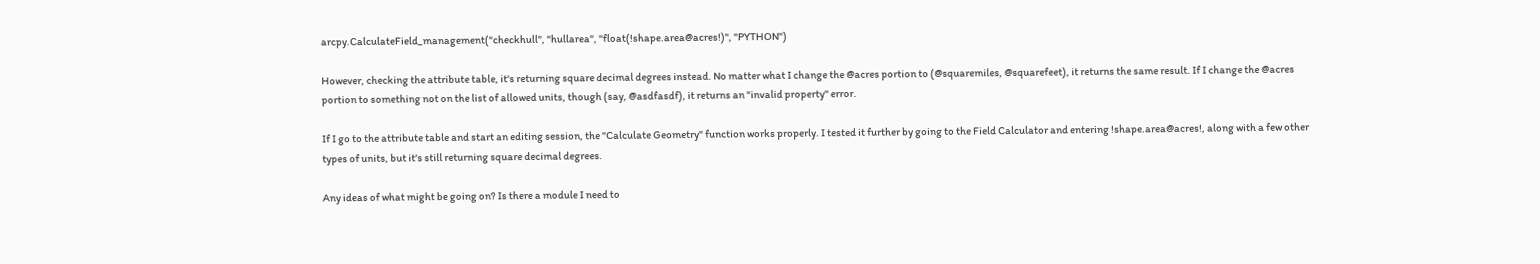arcpy.CalculateField_management("checkhull", "hullarea", "float(!shape.area@acres!)", "PYTHON")

However, checking the attribute table, it's returning square decimal degrees instead. No matter what I change the @acres portion to (@squaremiles, @squarefeet), it returns the same result. If I change the @acres portion to something not on the list of allowed units, though (say, @asdfasdf), it returns an "invalid property" error.

If I go to the attribute table and start an editing session, the "Calculate Geometry" function works properly. I tested it further by going to the Field Calculator and entering !shape.area@acres!, along with a few other types of units, but it's still returning square decimal degrees.

Any ideas of what might be going on? Is there a module I need to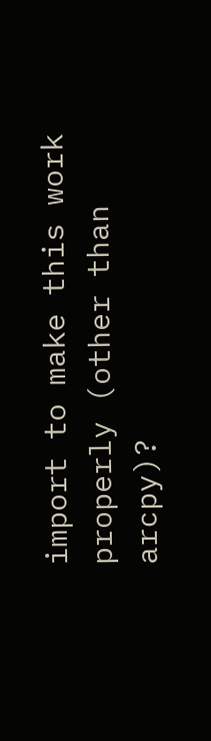import to make this work properly (other than arcpy)?